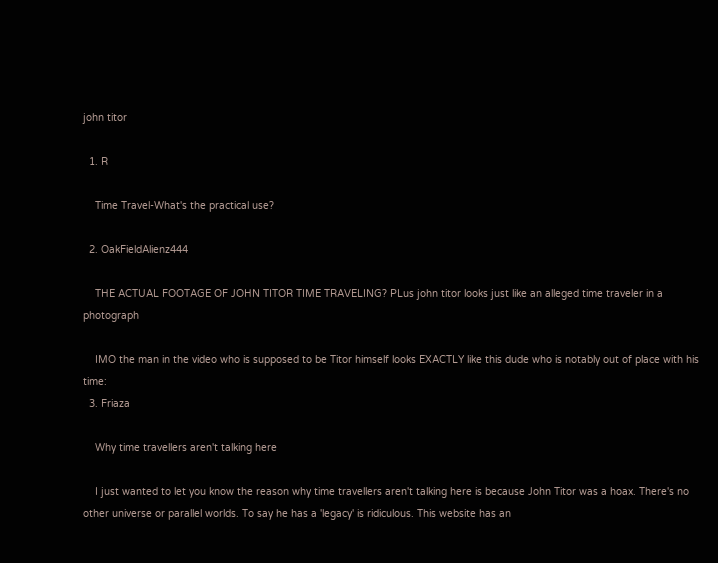john titor

  1. R

    Time Travel-What's the practical use?

  2. OakFieldAlienz444

    THE ACTUAL FOOTAGE OF JOHN TITOR TIME TRAVELING? PLus john titor looks just like an alleged time traveler in a photograph

    IMO the man in the video who is supposed to be Titor himself looks EXACTLY like this dude who is notably out of place with his time:
  3. Friaza

    Why time travellers aren't talking here

    I just wanted to let you know the reason why time travellers aren't talking here is because John Titor was a hoax. There's no other universe or parallel worlds. To say he has a 'legacy' is ridiculous. This website has an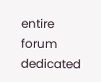entire forum dedicated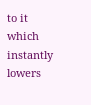to it which instantly lowers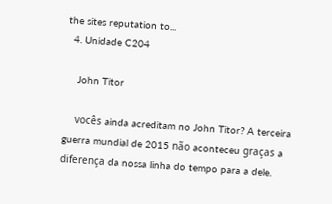the sites reputation to...
  4. Unidade C204

    John Titor

    vocês ainda acreditam no John Titor? A terceira guerra mundial de 2015 não aconteceu graças a diferença da nossa linha do tempo para a dele.